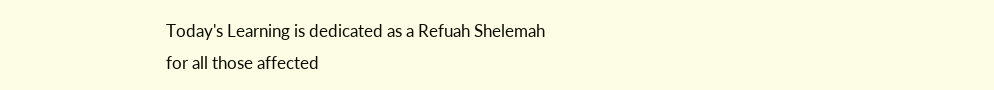Today's Learning is dedicated as a Refuah Shelemah
for all those affected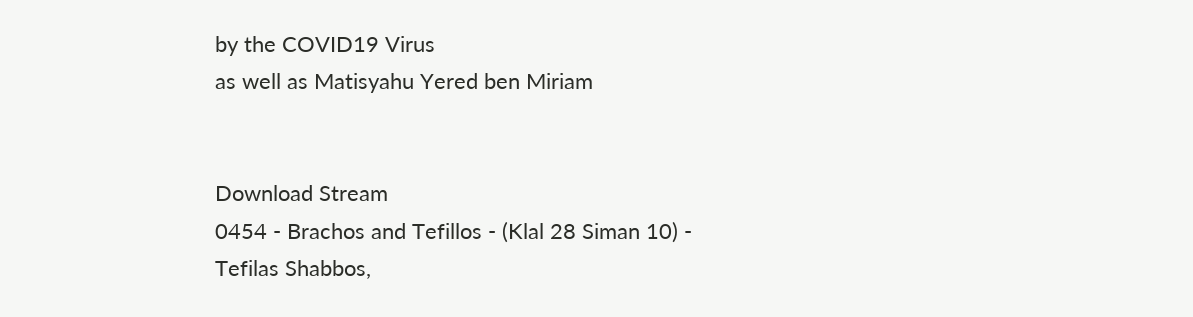by the COVID19 Virus
as well as Matisyahu Yered ben Miriam


Download Stream
0454 - Brachos and Tefillos - (Klal 28 Siman 10) - Tefilas Shabbos,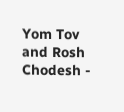Yom Tov and Rosh Chodesh -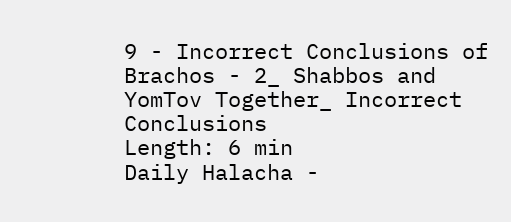9 - Incorrect Conclusions of Brachos - 2_ Shabbos and YomTov Together_ Incorrect Conclusions
Length: 6 min
Daily Halacha -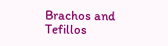Brachos and Tefillos